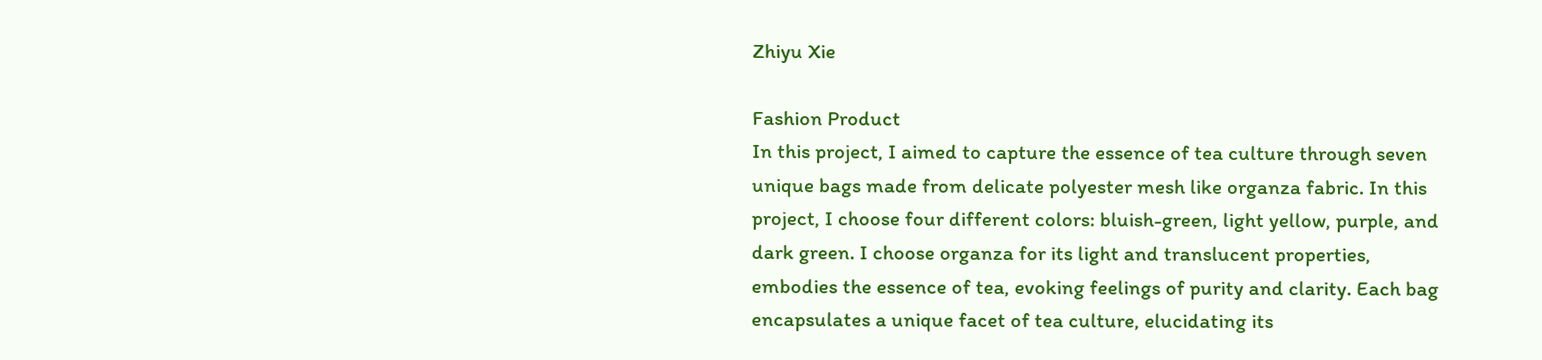Zhiyu Xie

Fashion Product
In this project, I aimed to capture the essence of tea culture through seven unique bags made from delicate polyester mesh like organza fabric. In this project, I choose four different colors: bluish-green, light yellow, purple, and dark green. I choose organza for its light and translucent properties, embodies the essence of tea, evoking feelings of purity and clarity. Each bag encapsulates a unique facet of tea culture, elucidating its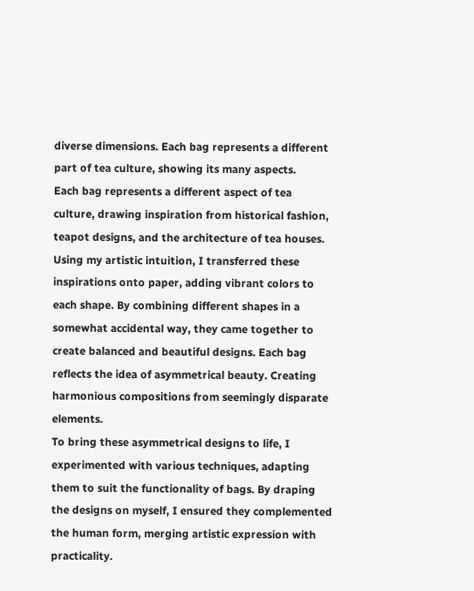diverse dimensions. Each bag represents a different part of tea culture, showing its many aspects.
Each bag represents a different aspect of tea culture, drawing inspiration from historical fashion, teapot designs, and the architecture of tea houses. Using my artistic intuition, I transferred these inspirations onto paper, adding vibrant colors to each shape. By combining different shapes in a somewhat accidental way, they came together to create balanced and beautiful designs. Each bag reflects the idea of asymmetrical beauty. Creating harmonious compositions from seemingly disparate elements.
To bring these asymmetrical designs to life, I experimented with various techniques, adapting them to suit the functionality of bags. By draping the designs on myself, I ensured they complemented the human form, merging artistic expression with practicality.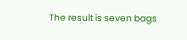The result is seven bags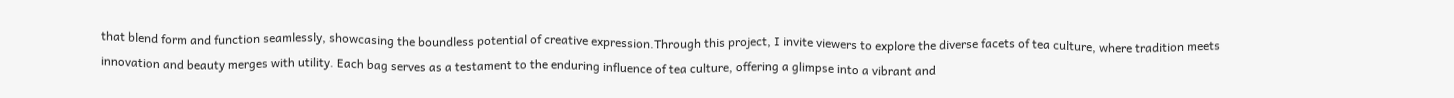that blend form and function seamlessly, showcasing the boundless potential of creative expression.Through this project, I invite viewers to explore the diverse facets of tea culture, where tradition meets innovation and beauty merges with utility. Each bag serves as a testament to the enduring influence of tea culture, offering a glimpse into a vibrant and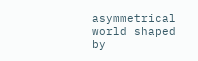asymmetrical world shaped by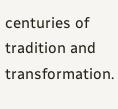centuries of tradition and transformation.